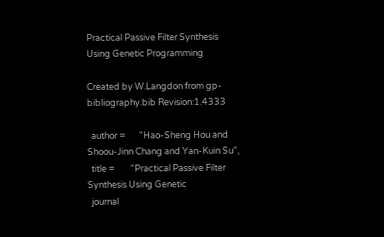Practical Passive Filter Synthesis Using Genetic Programming

Created by W.Langdon from gp-bibliography.bib Revision:1.4333

  author =       "Hao-Sheng Hou and Shoou-Jinn Chang and Yan-Kuin Su",
  title =        "Practical Passive Filter Synthesis Using Genetic
  journal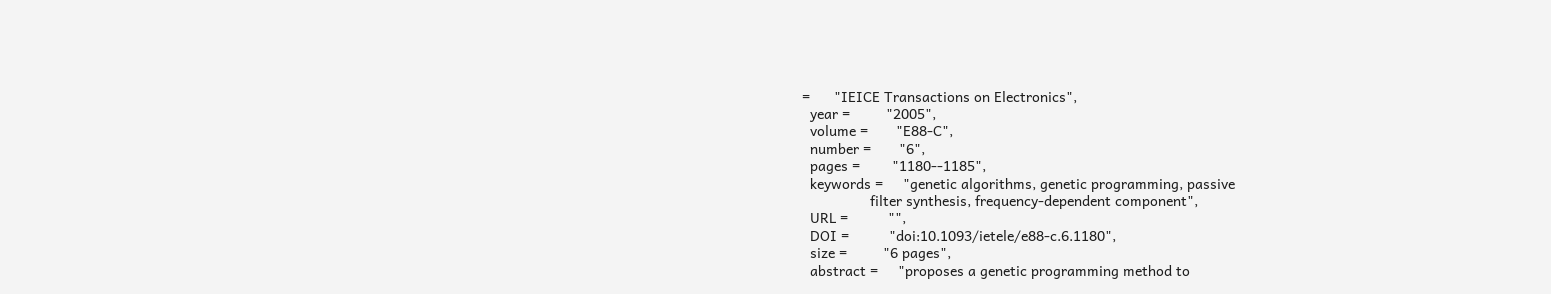=      "IEICE Transactions on Electronics",
  year =         "2005",
  volume =       "E88-C",
  number =       "6",
  pages =        "1180--1185",
  keywords =     "genetic algorithms, genetic programming, passive
                 filter synthesis, frequency-dependent component",
  URL =          "",
  DOI =          "doi:10.1093/ietele/e88-c.6.1180",
  size =         "6 pages",
  abstract =     "proposes a genetic programming method to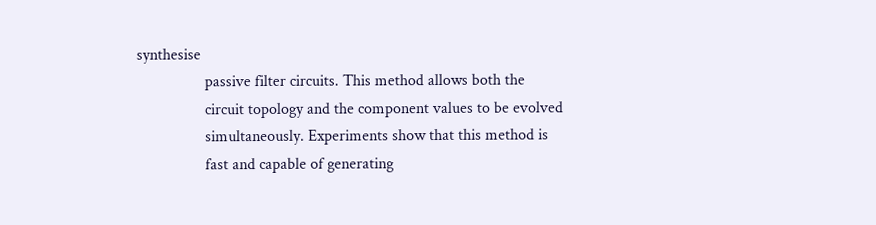synthesise
                 passive filter circuits. This method allows both the
                 circuit topology and the component values to be evolved
                 simultaneously. Experiments show that this method is
                 fast and capable of generating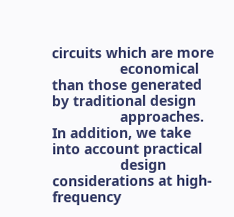circuits which are more
                 economical than those generated by traditional design
                 approaches. In addition, we take into account practical
                 design considerations at high-frequency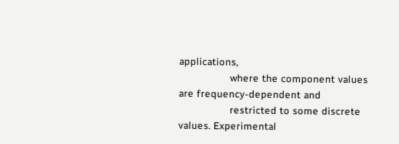applications,
                 where the component values are frequency-dependent and
                 restricted to some discrete values. Experimental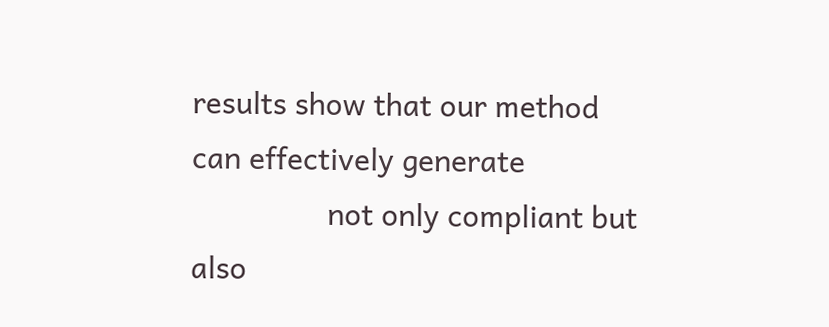results show that our method can effectively generate
                 not only compliant but also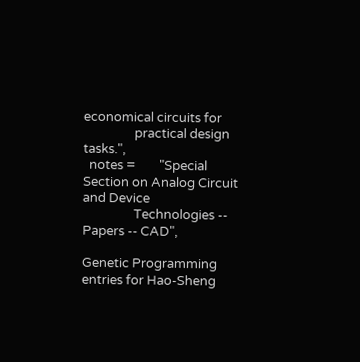economical circuits for
                 practical design tasks.",
  notes =        "Special Section on Analog Circuit and Device
                 Technologies -- Papers -- CAD",

Genetic Programming entries for Hao-Sheng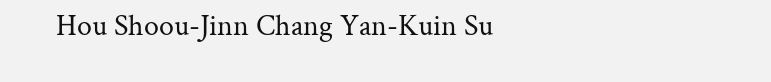Hou Shoou-Jinn Chang Yan-Kuin Su